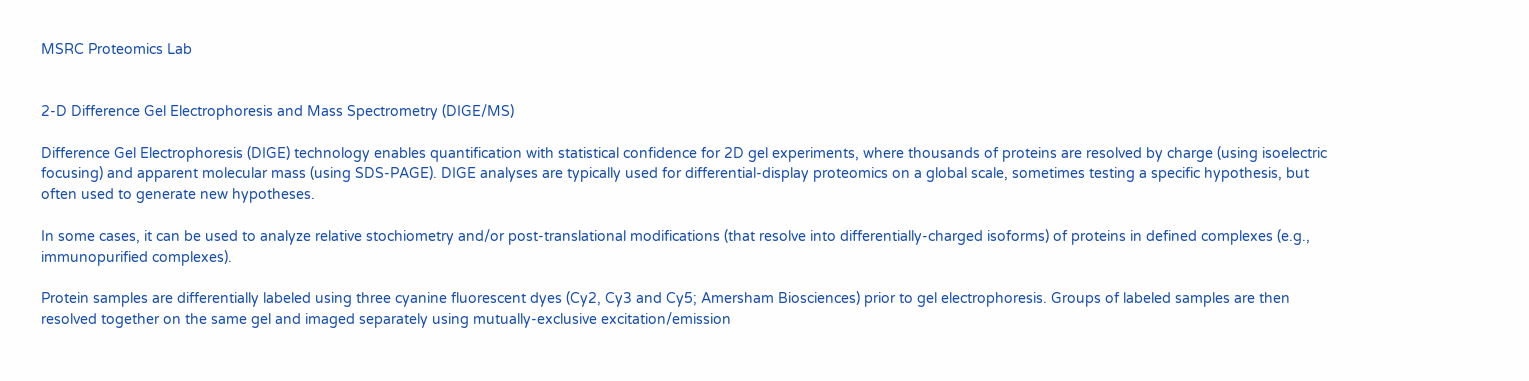MSRC Proteomics Lab


2-D Difference Gel Electrophoresis and Mass Spectrometry (DIGE/MS)

Difference Gel Electrophoresis (DIGE) technology enables quantification with statistical confidence for 2D gel experiments, where thousands of proteins are resolved by charge (using isoelectric focusing) and apparent molecular mass (using SDS-PAGE). DIGE analyses are typically used for differential-display proteomics on a global scale, sometimes testing a specific hypothesis, but often used to generate new hypotheses.

In some cases, it can be used to analyze relative stochiometry and/or post-translational modifications (that resolve into differentially-charged isoforms) of proteins in defined complexes (e.g., immunopurified complexes).

Protein samples are differentially labeled using three cyanine fluorescent dyes (Cy2, Cy3 and Cy5; Amersham Biosciences) prior to gel electrophoresis. Groups of labeled samples are then resolved together on the same gel and imaged separately using mutually-exclusive excitation/emission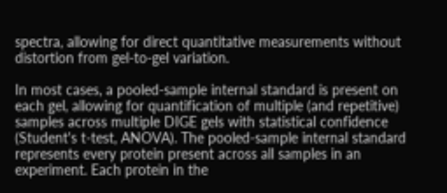spectra, allowing for direct quantitative measurements without distortion from gel-to-gel variation.

In most cases, a pooled-sample internal standard is present on each gel, allowing for quantification of multiple (and repetitive) samples across multiple DIGE gels with statistical confidence (Student's t-test, ANOVA). The pooled-sample internal standard represents every protein present across all samples in an experiment. Each protein in the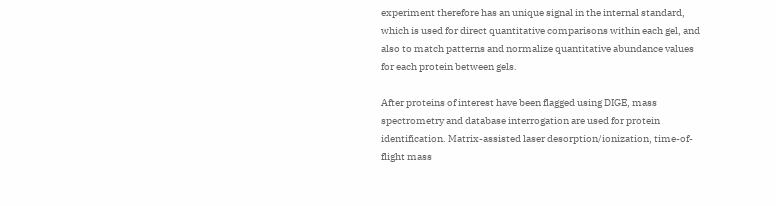experiment therefore has an unique signal in the internal standard, which is used for direct quantitative comparisons within each gel, and also to match patterns and normalize quantitative abundance values for each protein between gels.

After proteins of interest have been flagged using DIGE, mass spectrometry and database interrogation are used for protein identification. Matrix-assisted laser desorption/ionization, time-of-flight mass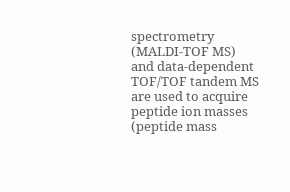spectrometry (MALDI-TOF MS) and data-dependent TOF/TOF tandem MS are used to acquire peptide ion masses (peptide mass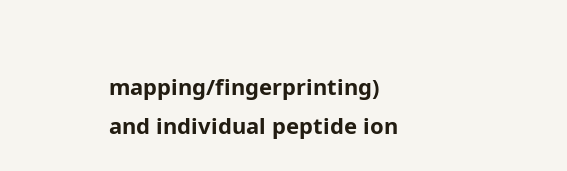mapping/fingerprinting) and individual peptide ion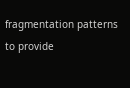fragmentation patterns to provide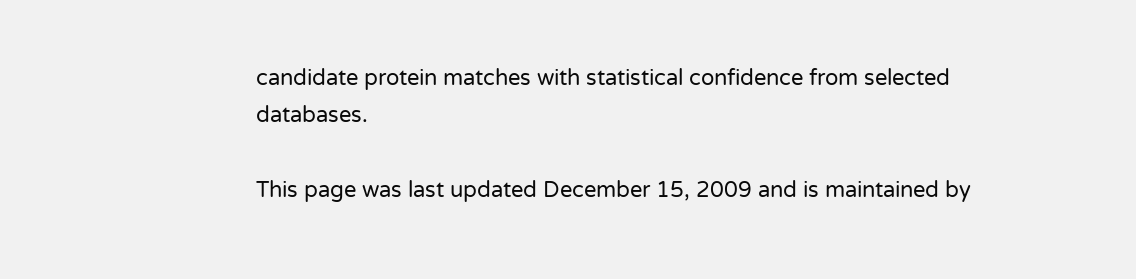candidate protein matches with statistical confidence from selected databases.

This page was last updated December 15, 2009 and is maintained by